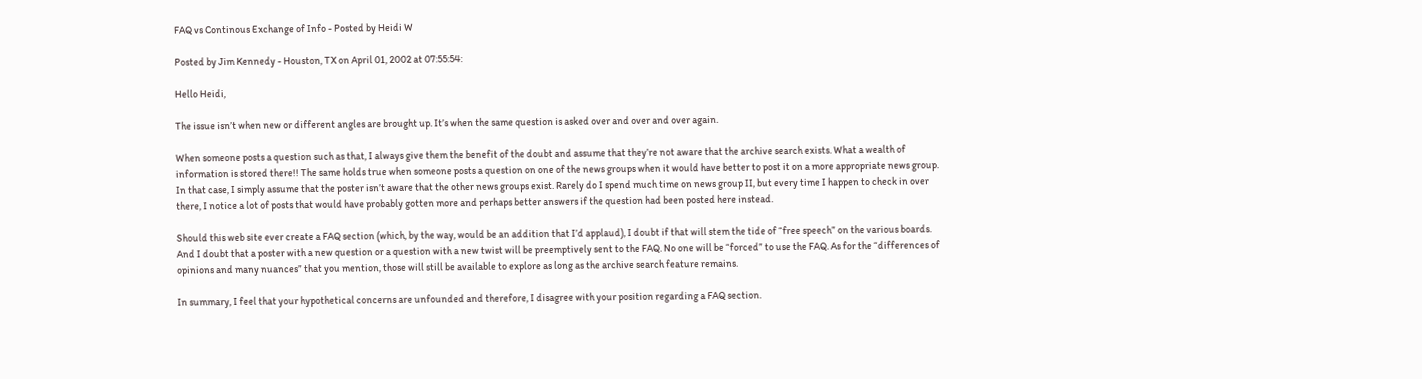FAQ vs Continous Exchange of Info - Posted by Heidi W

Posted by Jim Kennedy - Houston, TX on April 01, 2002 at 07:55:54:

Hello Heidi,

The issue isn’t when new or different angles are brought up. It’s when the same question is asked over and over and over again.

When someone posts a question such as that, I always give them the benefit of the doubt and assume that they’re not aware that the archive search exists. What a wealth of information is stored there!! The same holds true when someone posts a question on one of the news groups when it would have better to post it on a more appropriate news group. In that case, I simply assume that the poster isn’t aware that the other news groups exist. Rarely do I spend much time on news group II, but every time I happen to check in over there, I notice a lot of posts that would have probably gotten more and perhaps better answers if the question had been posted here instead.

Should this web site ever create a FAQ section (which, by the way, would be an addition that I’d applaud), I doubt if that will stem the tide of “free speech” on the various boards. And I doubt that a poster with a new question or a question with a new twist will be preemptively sent to the FAQ. No one will be “forced” to use the FAQ. As for the “differences of opinions and many nuances” that you mention, those will still be available to explore as long as the archive search feature remains.

In summary, I feel that your hypothetical concerns are unfounded and therefore, I disagree with your position regarding a FAQ section.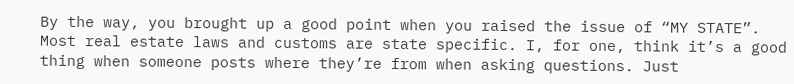By the way, you brought up a good point when you raised the issue of “MY STATE”. Most real estate laws and customs are state specific. I, for one, think it’s a good thing when someone posts where they’re from when asking questions. Just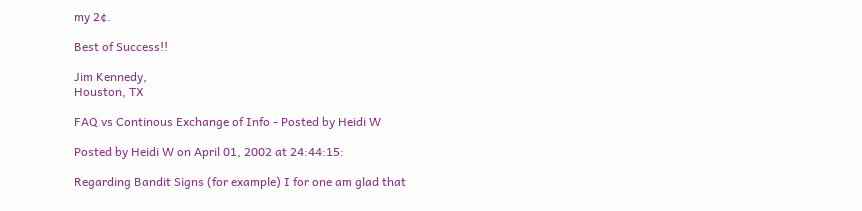my 2¢.

Best of Success!!

Jim Kennedy,
Houston, TX

FAQ vs Continous Exchange of Info - Posted by Heidi W

Posted by Heidi W on April 01, 2002 at 24:44:15:

Regarding Bandit Signs (for example) I for one am glad that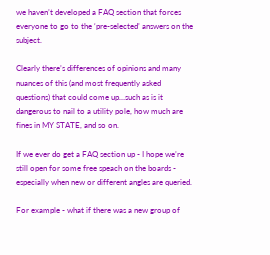we haven’t developed a FAQ section that forces everyone to go to the ‘pre-selected’ answers on the subject.

Clearly there’s differences of opinions and many nuances of this (and most frequently asked questions) that could come up…such as is it dangerous to nail to a utility pole, how much are fines in MY STATE, and so on.

If we ever do get a FAQ section up - I hope we’re still open for some free speach on the boards - especially when new or different angles are queried.

For example - what if there was a new group of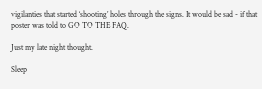vigilanties that started ‘shooting’ holes through the signs. It would be sad - if that poster was told to GO TO THE FAQ.

Just my late night thought.

Sleep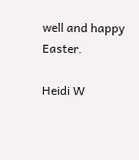well and happy Easter.

Heidi W